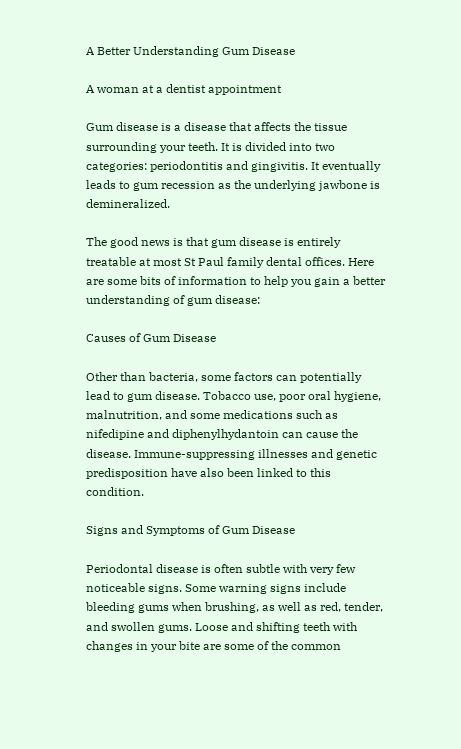A Better Understanding Gum Disease

A woman at a dentist appointment

Gum disease is a disease that affects the tissue surrounding your teeth. It is divided into two categories: periodontitis and gingivitis. It eventually leads to gum recession as the underlying jawbone is demineralized.

The good news is that gum disease is entirely treatable at most St Paul family dental offices. Here are some bits of information to help you gain a better understanding of gum disease:

Causes of Gum Disease

Other than bacteria, some factors can potentially lead to gum disease. Tobacco use, poor oral hygiene, malnutrition, and some medications such as nifedipine and diphenylhydantoin can cause the disease. Immune-suppressing illnesses and genetic predisposition have also been linked to this condition.

Signs and Symptoms of Gum Disease

Periodontal disease is often subtle with very few noticeable signs. Some warning signs include bleeding gums when brushing, as well as red, tender, and swollen gums. Loose and shifting teeth with changes in your bite are some of the common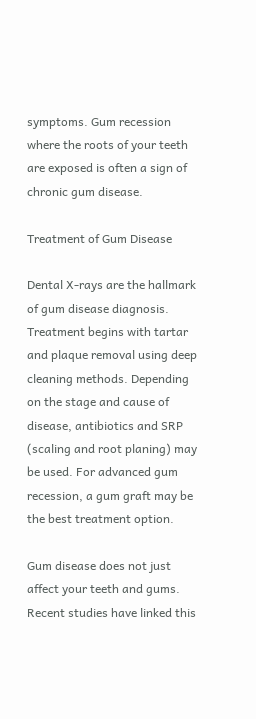symptoms. Gum recession where the roots of your teeth are exposed is often a sign of chronic gum disease.

Treatment of Gum Disease

Dental X-rays are the hallmark of gum disease diagnosis. Treatment begins with tartar and plaque removal using deep cleaning methods. Depending on the stage and cause of disease, antibiotics and SRP (scaling and root planing) may be used. For advanced gum recession, a gum graft may be the best treatment option.

Gum disease does not just affect your teeth and gums. Recent studies have linked this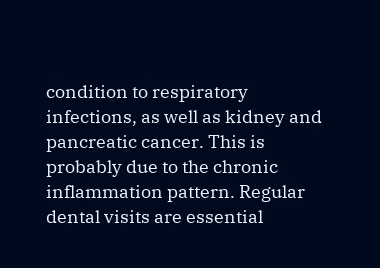condition to respiratory infections, as well as kidney and pancreatic cancer. This is probably due to the chronic inflammation pattern. Regular dental visits are essential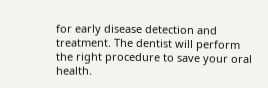for early disease detection and treatment. The dentist will perform the right procedure to save your oral health.